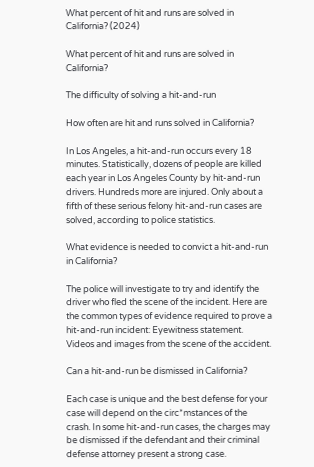What percent of hit and runs are solved in California? (2024)

What percent of hit and runs are solved in California?

The difficulty of solving a hit-and-run

How often are hit and runs solved in California?

In Los Angeles, a hit-and-run occurs every 18 minutes. Statistically, dozens of people are killed each year in Los Angeles County by hit-and-run drivers. Hundreds more are injured. Only about a fifth of these serious felony hit-and-run cases are solved, according to police statistics.

What evidence is needed to convict a hit-and-run in California?

The police will investigate to try and identify the driver who fled the scene of the incident. Here are the common types of evidence required to prove a hit-and-run incident: Eyewitness statement. Videos and images from the scene of the accident.

Can a hit-and-run be dismissed in California?

Each case is unique and the best defense for your case will depend on the circ*mstances of the crash. In some hit-and-run cases, the charges may be dismissed if the defendant and their criminal defense attorney present a strong case.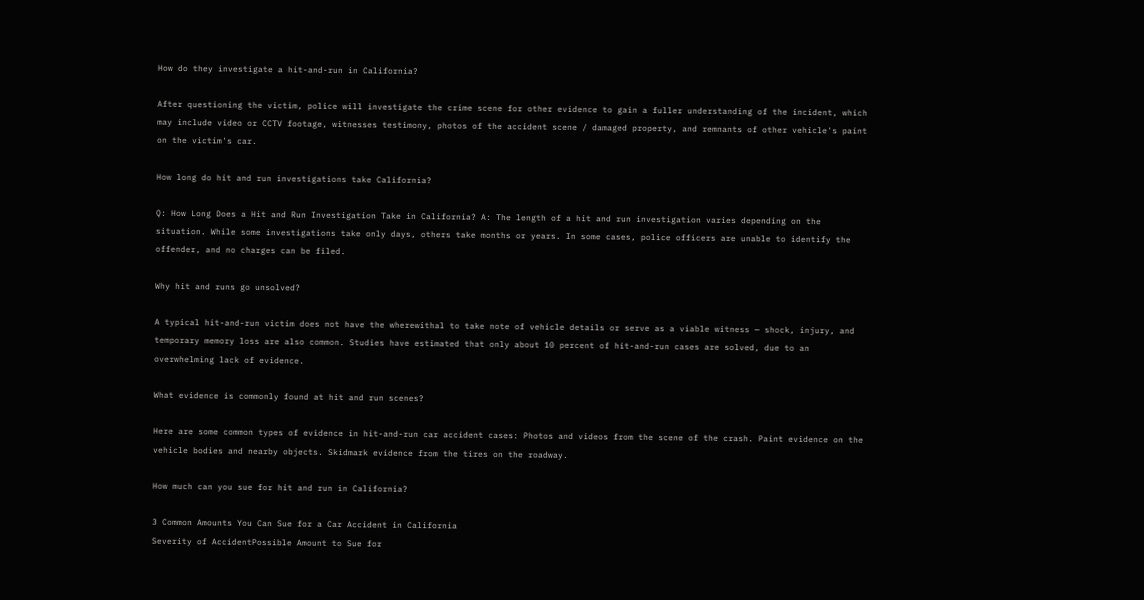How do they investigate a hit-and-run in California?

After questioning the victim, police will investigate the crime scene for other evidence to gain a fuller understanding of the incident, which may include video or CCTV footage, witnesses testimony, photos of the accident scene / damaged property, and remnants of other vehicle's paint on the victim's car.

How long do hit and run investigations take California?

Q: How Long Does a Hit and Run Investigation Take in California? A: The length of a hit and run investigation varies depending on the situation. While some investigations take only days, others take months or years. In some cases, police officers are unable to identify the offender, and no charges can be filed.

Why hit and runs go unsolved?

A typical hit-and-run victim does not have the wherewithal to take note of vehicle details or serve as a viable witness — shock, injury, and temporary memory loss are also common. Studies have estimated that only about 10 percent of hit-and-run cases are solved, due to an overwhelming lack of evidence.

What evidence is commonly found at hit and run scenes?

Here are some common types of evidence in hit-and-run car accident cases: Photos and videos from the scene of the crash. Paint evidence on the vehicle bodies and nearby objects. Skidmark evidence from the tires on the roadway.

How much can you sue for hit and run in California?

3 Common Amounts You Can Sue for a Car Accident in California
Severity of AccidentPossible Amount to Sue for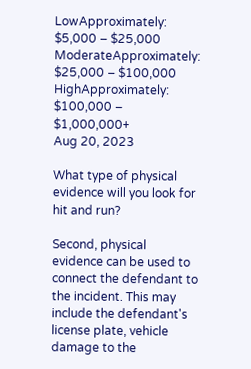LowApproximately: $5,000 – $25,000
ModerateApproximately: $25,000 – $100,000
HighApproximately: $100,000 – $1,000,000+
Aug 20, 2023

What type of physical evidence will you look for hit and run?

Second, physical evidence can be used to connect the defendant to the incident. This may include the defendant's license plate, vehicle damage to the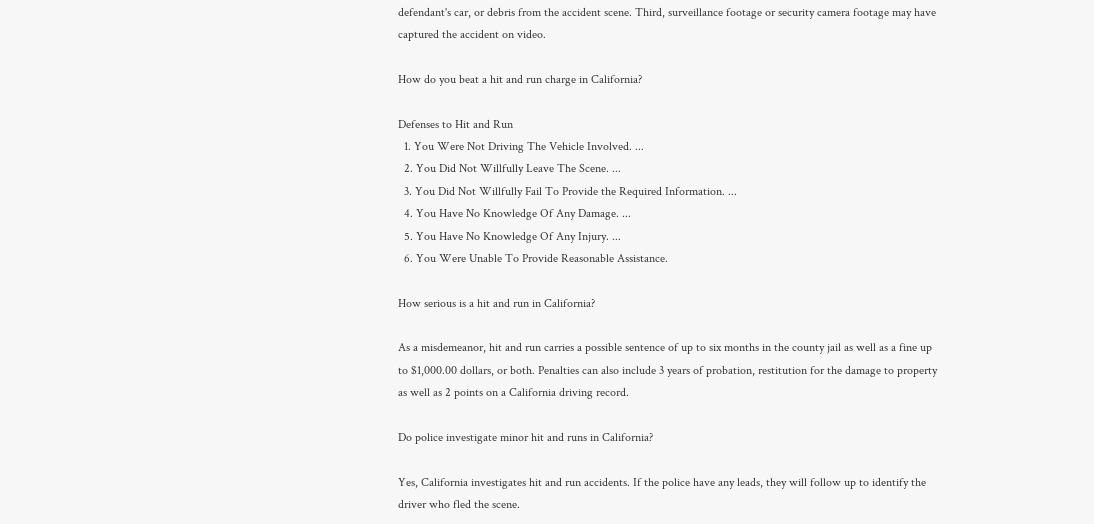defendant's car, or debris from the accident scene. Third, surveillance footage or security camera footage may have captured the accident on video.

How do you beat a hit and run charge in California?

Defenses to Hit and Run
  1. You Were Not Driving The Vehicle Involved. ...
  2. You Did Not Willfully Leave The Scene. ...
  3. You Did Not Willfully Fail To Provide the Required Information. ...
  4. You Have No Knowledge Of Any Damage. ...
  5. You Have No Knowledge Of Any Injury. ...
  6. You Were Unable To Provide Reasonable Assistance.

How serious is a hit and run in California?

As a misdemeanor, hit and run carries a possible sentence of up to six months in the county jail as well as a fine up to $1,000.00 dollars, or both. Penalties can also include 3 years of probation, restitution for the damage to property as well as 2 points on a California driving record.

Do police investigate minor hit and runs in California?

Yes, California investigates hit and run accidents. If the police have any leads, they will follow up to identify the driver who fled the scene.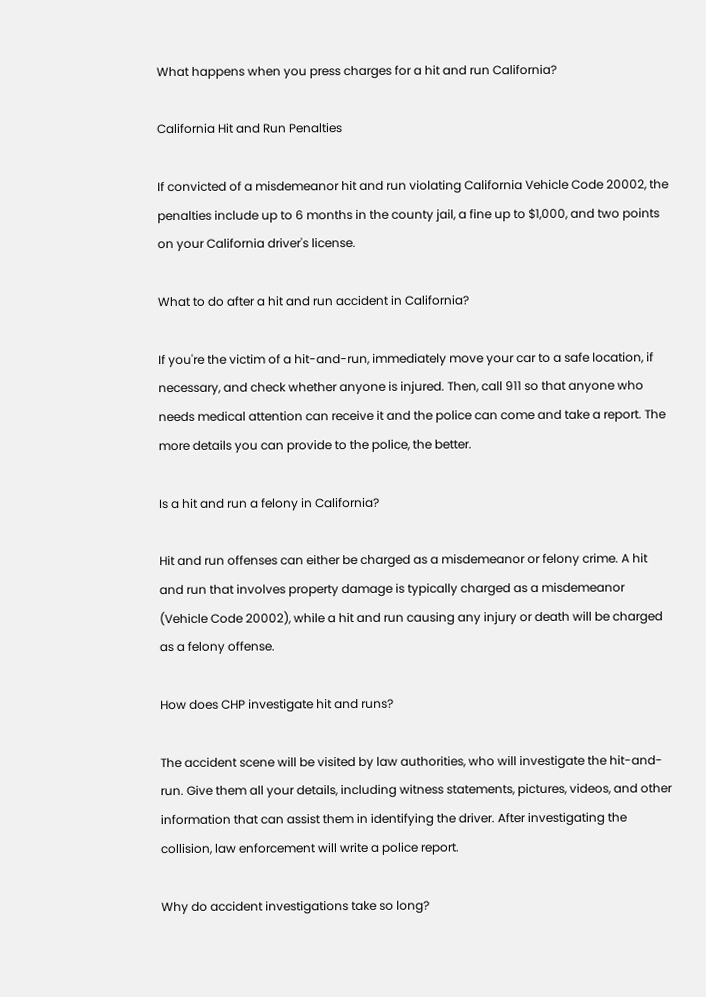What happens when you press charges for a hit and run California?

California Hit and Run Penalties

If convicted of a misdemeanor hit and run violating California Vehicle Code 20002, the penalties include up to 6 months in the county jail, a fine up to $1,000, and two points on your California driver's license.

What to do after a hit and run accident in California?

If you're the victim of a hit-and-run, immediately move your car to a safe location, if necessary, and check whether anyone is injured. Then, call 911 so that anyone who needs medical attention can receive it and the police can come and take a report. The more details you can provide to the police, the better.

Is a hit and run a felony in California?

Hit and run offenses can either be charged as a misdemeanor or felony crime. A hit and run that involves property damage is typically charged as a misdemeanor (Vehicle Code 20002), while a hit and run causing any injury or death will be charged as a felony offense.

How does CHP investigate hit and runs?

The accident scene will be visited by law authorities, who will investigate the hit-and-run. Give them all your details, including witness statements, pictures, videos, and other information that can assist them in identifying the driver. After investigating the collision, law enforcement will write a police report.

Why do accident investigations take so long?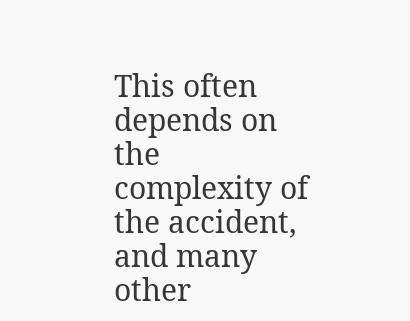This often depends on the complexity of the accident, and many other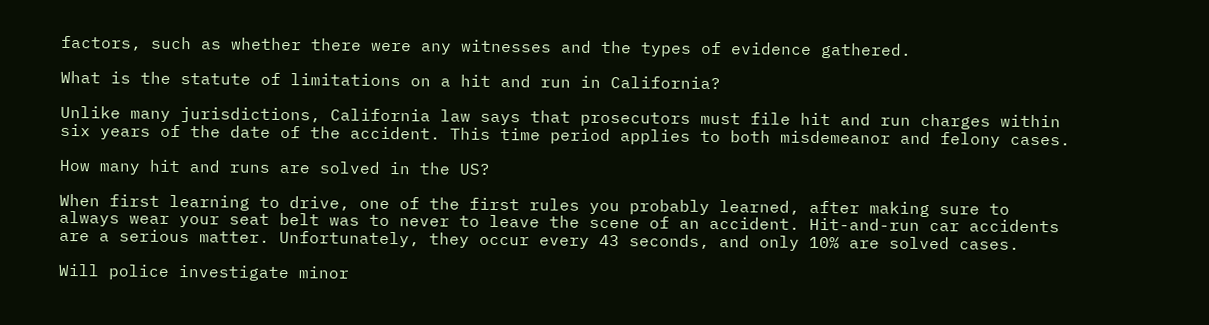factors, such as whether there were any witnesses and the types of evidence gathered.

What is the statute of limitations on a hit and run in California?

Unlike many jurisdictions, California law says that prosecutors must file hit and run charges within six years of the date of the accident. This time period applies to both misdemeanor and felony cases.

How many hit and runs are solved in the US?

When first learning to drive, one of the first rules you probably learned, after making sure to always wear your seat belt was to never to leave the scene of an accident. Hit-and-run car accidents are a serious matter. Unfortunately, they occur every 43 seconds, and only 10% are solved cases.

Will police investigate minor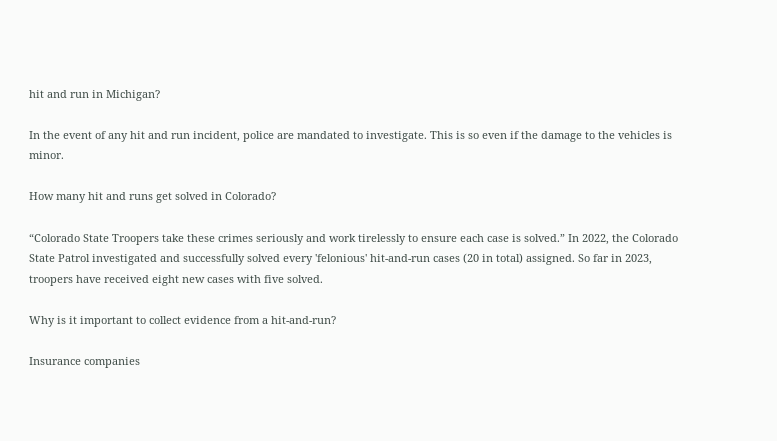hit and run in Michigan?

In the event of any hit and run incident, police are mandated to investigate. This is so even if the damage to the vehicles is minor.

How many hit and runs get solved in Colorado?

“Colorado State Troopers take these crimes seriously and work tirelessly to ensure each case is solved.” In 2022, the Colorado State Patrol investigated and successfully solved every 'felonious' hit-and-run cases (20 in total) assigned. So far in 2023, troopers have received eight new cases with five solved.

Why is it important to collect evidence from a hit-and-run?

Insurance companies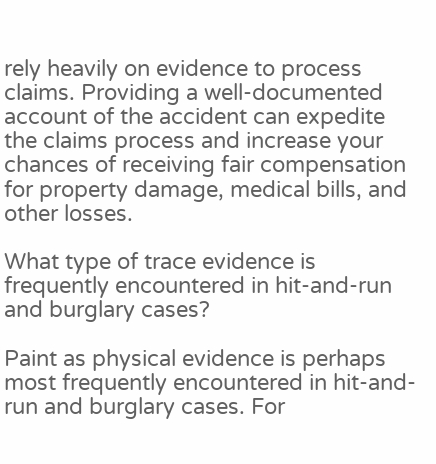rely heavily on evidence to process claims. Providing a well-documented account of the accident can expedite the claims process and increase your chances of receiving fair compensation for property damage, medical bills, and other losses.

What type of trace evidence is frequently encountered in hit-and-run and burglary cases?

Paint as physical evidence is perhaps most frequently encountered in hit-and-run and burglary cases. For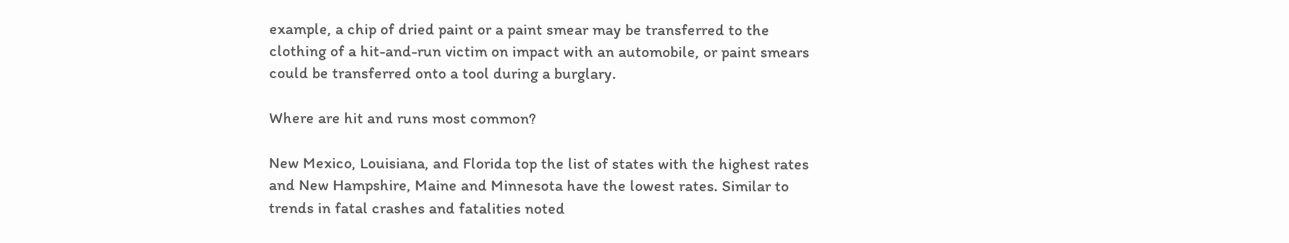example, a chip of dried paint or a paint smear may be transferred to the clothing of a hit-and-run victim on impact with an automobile, or paint smears could be transferred onto a tool during a burglary.

Where are hit and runs most common?

New Mexico, Louisiana, and Florida top the list of states with the highest rates and New Hampshire, Maine and Minnesota have the lowest rates. Similar to trends in fatal crashes and fatalities noted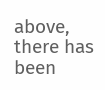above, there has been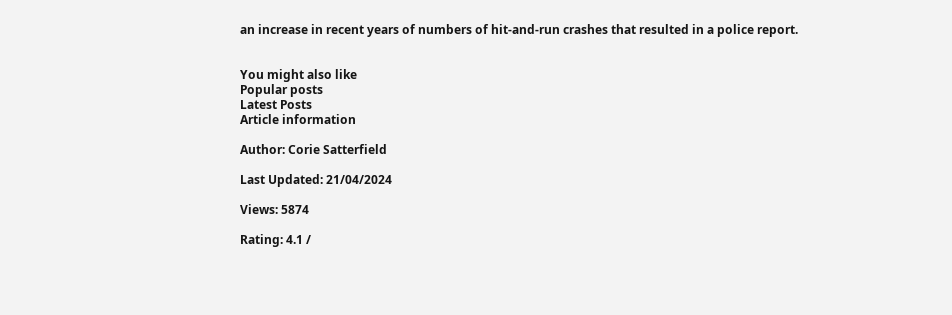an increase in recent years of numbers of hit-and-run crashes that resulted in a police report.


You might also like
Popular posts
Latest Posts
Article information

Author: Corie Satterfield

Last Updated: 21/04/2024

Views: 5874

Rating: 4.1 /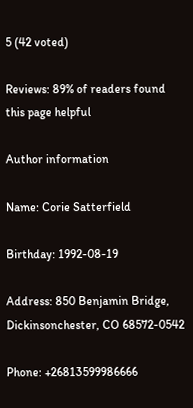5 (42 voted)

Reviews: 89% of readers found this page helpful

Author information

Name: Corie Satterfield

Birthday: 1992-08-19

Address: 850 Benjamin Bridge, Dickinsonchester, CO 68572-0542

Phone: +26813599986666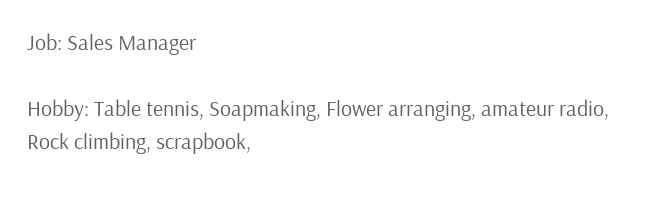Job: Sales Manager

Hobby: Table tennis, Soapmaking, Flower arranging, amateur radio, Rock climbing, scrapbook,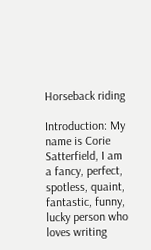Horseback riding

Introduction: My name is Corie Satterfield, I am a fancy, perfect, spotless, quaint, fantastic, funny, lucky person who loves writing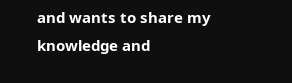and wants to share my knowledge and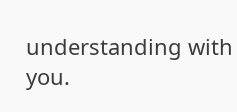understanding with you.